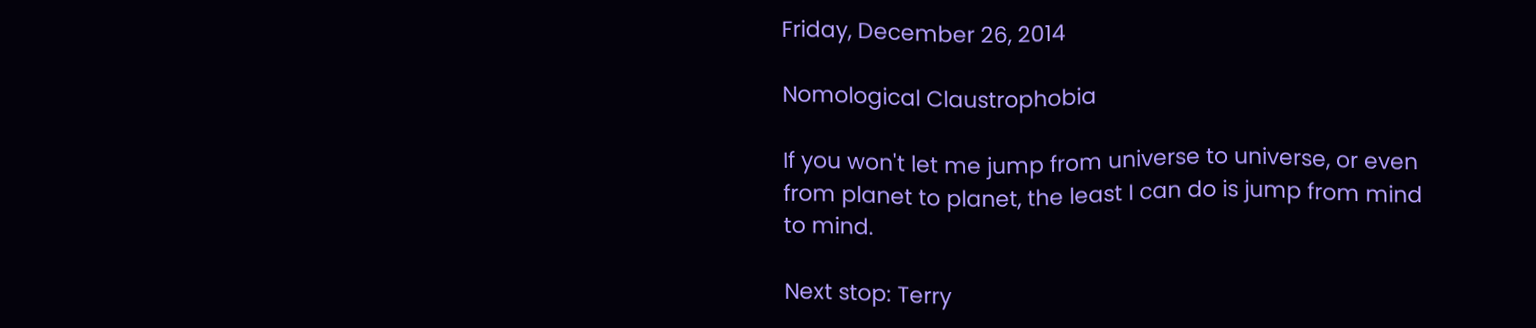Friday, December 26, 2014

Nomological Claustrophobia

If you won't let me jump from universe to universe, or even from planet to planet, the least I can do is jump from mind to mind.

Next stop: Terry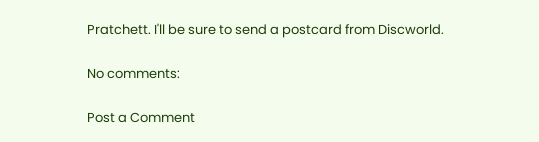Pratchett. I'll be sure to send a postcard from Discworld.

No comments:

Post a Comment